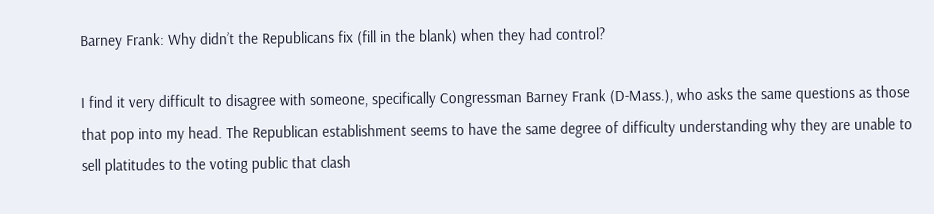Barney Frank: Why didn’t the Republicans fix (fill in the blank) when they had control?

I find it very difficult to disagree with someone, specifically Congressman Barney Frank (D-Mass.), who asks the same questions as those that pop into my head. The Republican establishment seems to have the same degree of difficulty understanding why they are unable to sell platitudes to the voting public that clash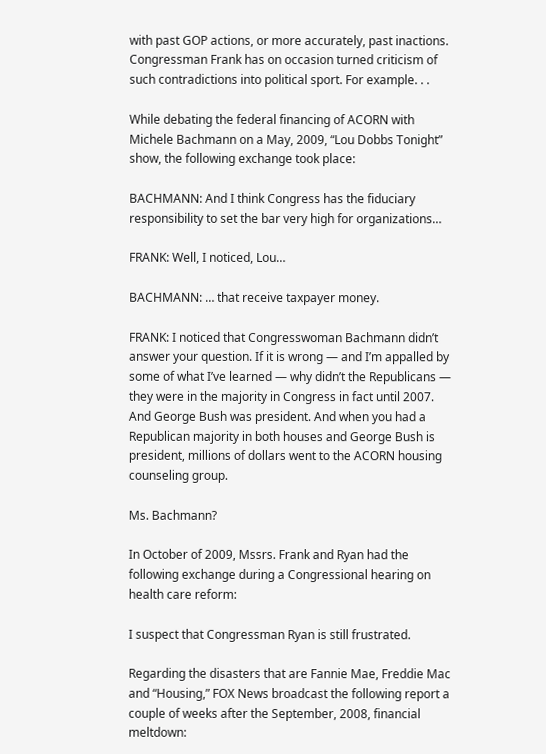with past GOP actions, or more accurately, past inactions. Congressman Frank has on occasion turned criticism of such contradictions into political sport. For example. . .

While debating the federal financing of ACORN with Michele Bachmann on a May, 2009, “Lou Dobbs Tonight” show, the following exchange took place:

BACHMANN: And I think Congress has the fiduciary responsibility to set the bar very high for organizations…

FRANK: Well, I noticed, Lou…

BACHMANN: … that receive taxpayer money.

FRANK: I noticed that Congresswoman Bachmann didn’t answer your question. If it is wrong — and I’m appalled by some of what I’ve learned — why didn’t the Republicans — they were in the majority in Congress in fact until 2007. And George Bush was president. And when you had a Republican majority in both houses and George Bush is president, millions of dollars went to the ACORN housing counseling group.

Ms. Bachmann?

In October of 2009, Mssrs. Frank and Ryan had the following exchange during a Congressional hearing on health care reform:

I suspect that Congressman Ryan is still frustrated.

Regarding the disasters that are Fannie Mae, Freddie Mac and “Housing,” FOX News broadcast the following report a couple of weeks after the September, 2008, financial meltdown: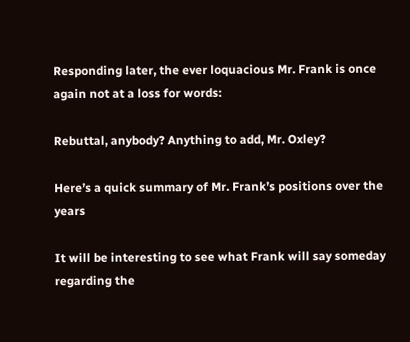Responding later, the ever loquacious Mr. Frank is once again not at a loss for words:

Rebuttal, anybody? Anything to add, Mr. Oxley?

Here’s a quick summary of Mr. Frank’s positions over the years

It will be interesting to see what Frank will say someday regarding the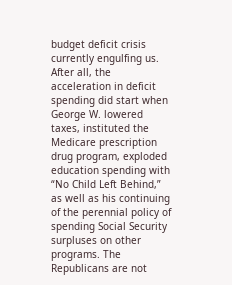budget deficit crisis currently engulfing us. After all, the acceleration in deficit spending did start when George W. lowered taxes, instituted the Medicare prescription drug program, exploded education spending with “No Child Left Behind,” as well as his continuing of the perennial policy of spending Social Security surpluses on other programs. The Republicans are not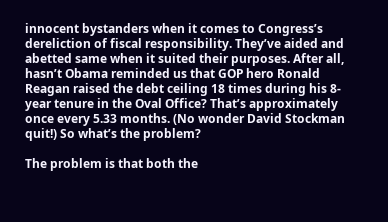innocent bystanders when it comes to Congress’s dereliction of fiscal responsibility. They’ve aided and abetted same when it suited their purposes. After all, hasn’t Obama reminded us that GOP hero Ronald Reagan raised the debt ceiling 18 times during his 8-year tenure in the Oval Office? That’s approximately once every 5.33 months. (No wonder David Stockman quit!) So what’s the problem?

The problem is that both the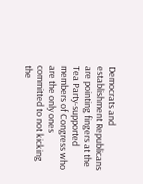Democrats and establishment Republicans are pointing fingers at the Tea Party-supported members of Congress who are the only ones committed to not kicking the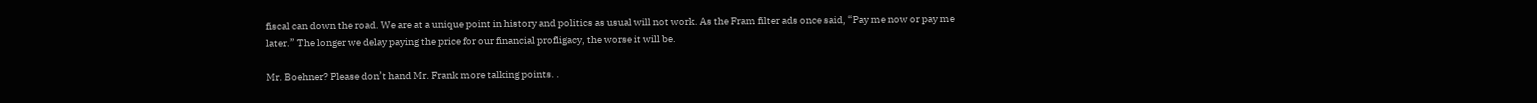fiscal can down the road. We are at a unique point in history and politics as usual will not work. As the Fram filter ads once said, “Pay me now or pay me later.” The longer we delay paying the price for our financial profligacy, the worse it will be.

Mr. Boehner? Please don’t hand Mr. Frank more talking points. .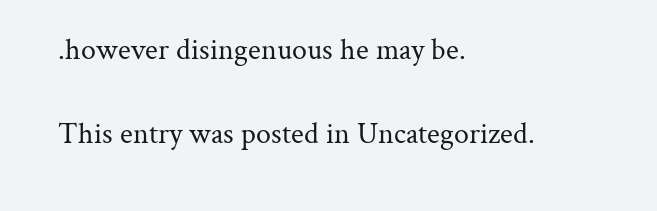.however disingenuous he may be.

This entry was posted in Uncategorized.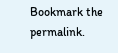Bookmark the permalink.